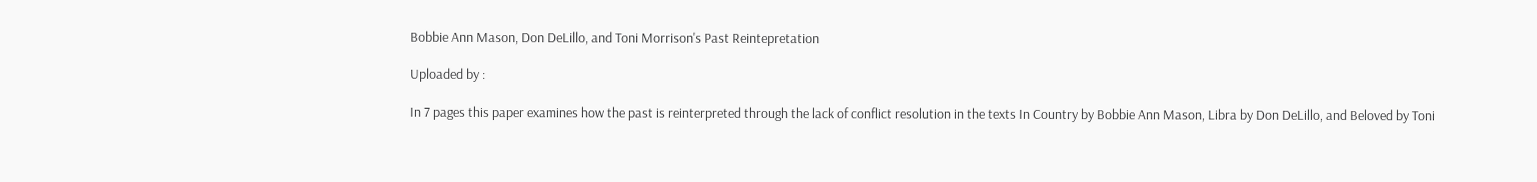Bobbie Ann Mason, Don DeLillo, and Toni Morrison's Past Reintepretation

Uploaded by :

In 7 pages this paper examines how the past is reinterpreted through the lack of conflict resolution in the texts In Country by Bobbie Ann Mason, Libra by Don DeLillo, and Beloved by Toni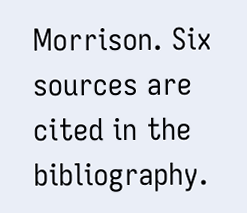Morrison. Six sources are cited in the bibliography.